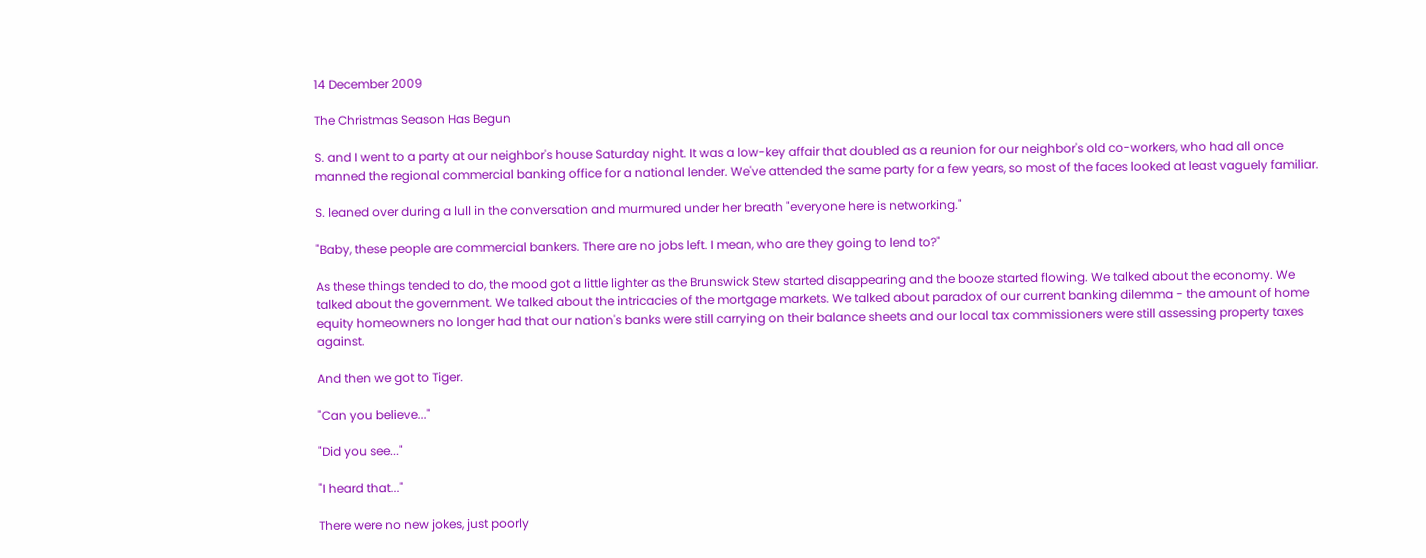14 December 2009

The Christmas Season Has Begun

S. and I went to a party at our neighbor's house Saturday night. It was a low-key affair that doubled as a reunion for our neighbor's old co-workers, who had all once manned the regional commercial banking office for a national lender. We've attended the same party for a few years, so most of the faces looked at least vaguely familiar.

S. leaned over during a lull in the conversation and murmured under her breath "everyone here is networking."

"Baby, these people are commercial bankers. There are no jobs left. I mean, who are they going to lend to?"

As these things tended to do, the mood got a little lighter as the Brunswick Stew started disappearing and the booze started flowing. We talked about the economy. We talked about the government. We talked about the intricacies of the mortgage markets. We talked about paradox of our current banking dilemma - the amount of home equity homeowners no longer had that our nation's banks were still carrying on their balance sheets and our local tax commissioners were still assessing property taxes against.

And then we got to Tiger.

"Can you believe..."

"Did you see..."

"I heard that..."

There were no new jokes, just poorly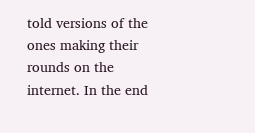told versions of the ones making their rounds on the internet. In the end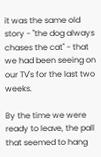it was the same old story - "the dog always chases the cat" - that we had been seeing on our TV's for the last two weeks.

By the time we were ready to leave, the pall that seemed to hang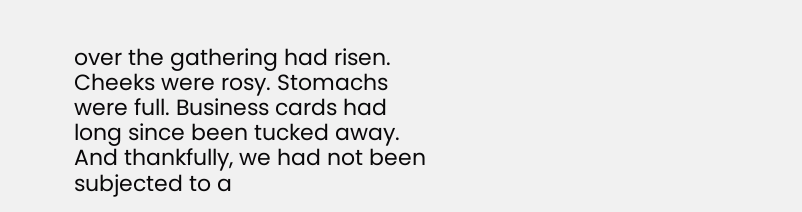over the gathering had risen. Cheeks were rosy. Stomachs were full. Business cards had long since been tucked away. And thankfully, we had not been subjected to a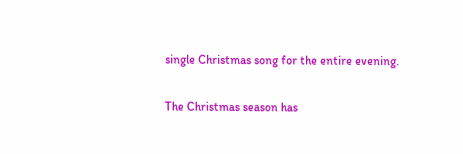single Christmas song for the entire evening.

The Christmas season has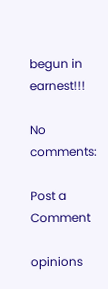begun in earnest!!!

No comments:

Post a Comment

opinions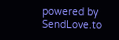powered by SendLove.to